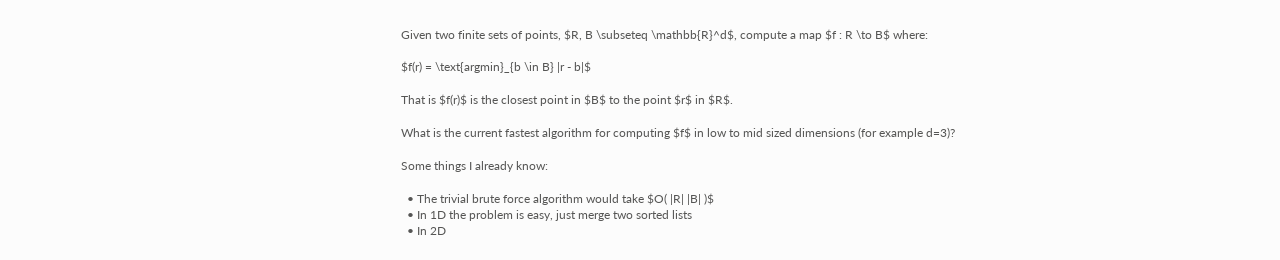Given two finite sets of points, $R, B \subseteq \mathbb{R}^d$, compute a map $f : R \to B$ where:

$f(r) = \text{argmin}_{b \in B} |r - b|$

That is $f(r)$ is the closest point in $B$ to the point $r$ in $R$.

What is the current fastest algorithm for computing $f$ in low to mid sized dimensions (for example d=3)?

Some things I already know:

  • The trivial brute force algorithm would take $O( |R| |B| )$
  • In 1D the problem is easy, just merge two sorted lists
  • In 2D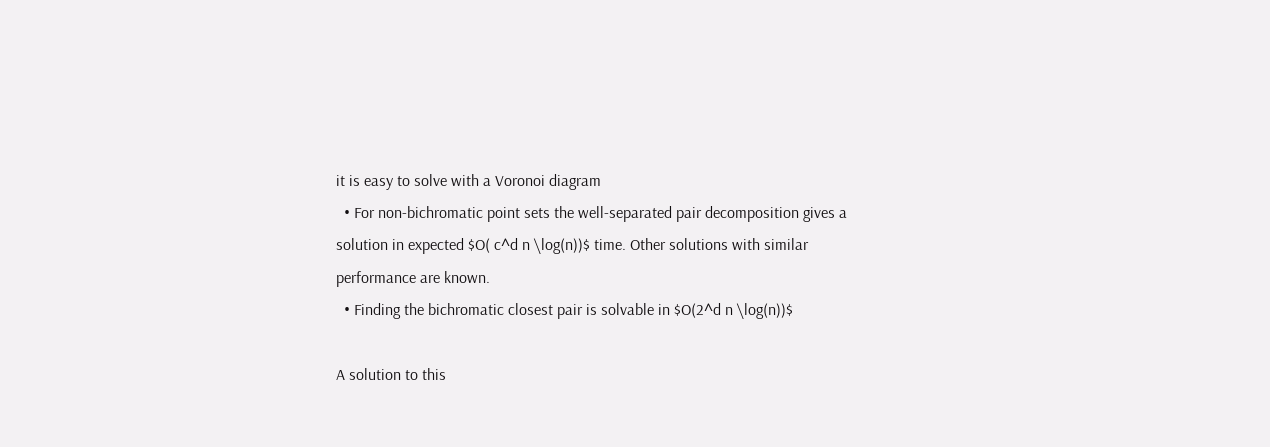it is easy to solve with a Voronoi diagram
  • For non-bichromatic point sets the well-separated pair decomposition gives a solution in expected $O( c^d n \log(n))$ time. Other solutions with similar performance are known.
  • Finding the bichromatic closest pair is solvable in $O(2^d n \log(n))$

A solution to this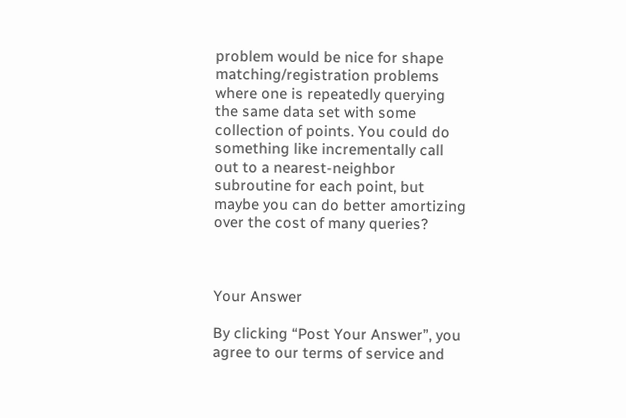problem would be nice for shape matching/registration problems where one is repeatedly querying the same data set with some collection of points. You could do something like incrementally call out to a nearest-neighbor subroutine for each point, but maybe you can do better amortizing over the cost of many queries?



Your Answer

By clicking “Post Your Answer”, you agree to our terms of service and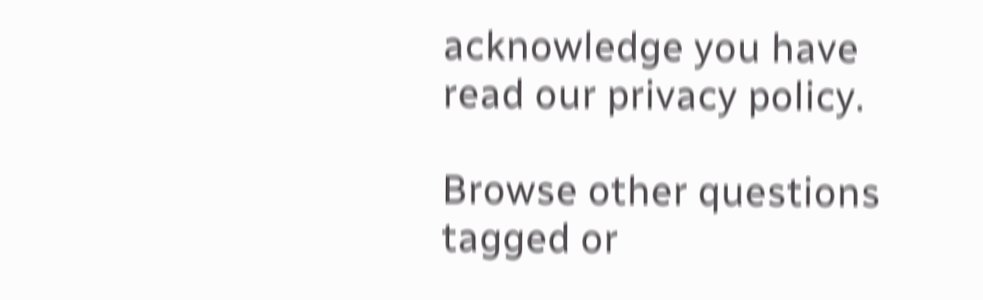acknowledge you have read our privacy policy.

Browse other questions tagged or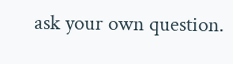ask your own question.